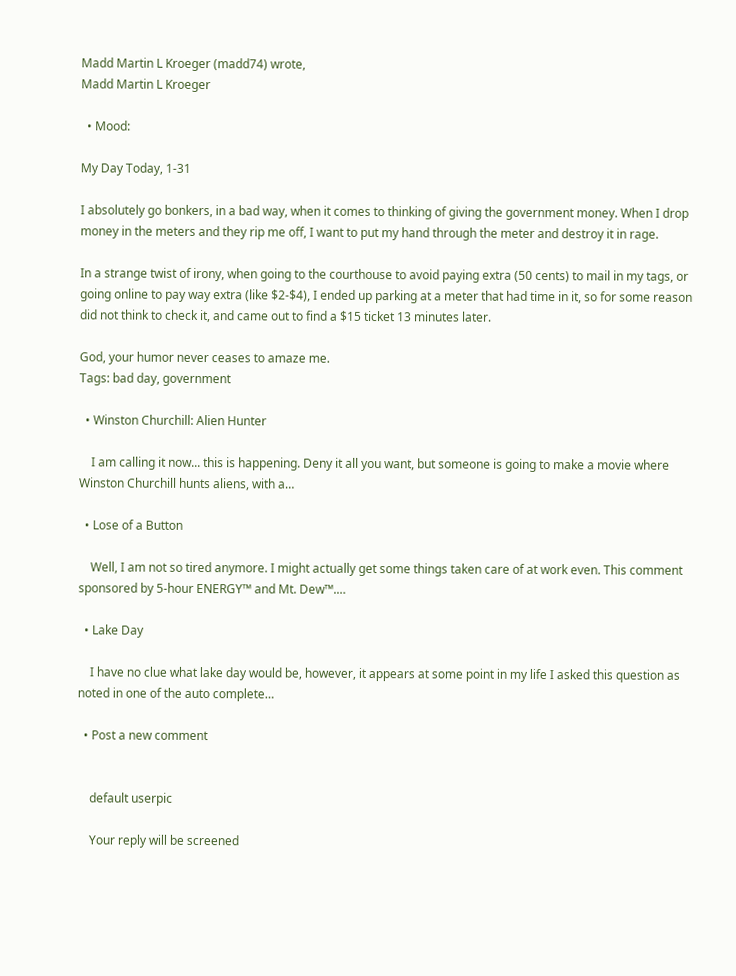Madd Martin L Kroeger (madd74) wrote,
Madd Martin L Kroeger

  • Mood:

My Day Today, 1-31

I absolutely go bonkers, in a bad way, when it comes to thinking of giving the government money. When I drop money in the meters and they rip me off, I want to put my hand through the meter and destroy it in rage.

In a strange twist of irony, when going to the courthouse to avoid paying extra (50 cents) to mail in my tags, or going online to pay way extra (like $2-$4), I ended up parking at a meter that had time in it, so for some reason did not think to check it, and came out to find a $15 ticket 13 minutes later.

God, your humor never ceases to amaze me.
Tags: bad day, government

  • Winston Churchill: Alien Hunter

    I am calling it now... this is happening. Deny it all you want, but someone is going to make a movie where Winston Churchill hunts aliens, with a…

  • Lose of a Button

    Well, I am not so tired anymore. I might actually get some things taken care of at work even. This comment sponsored by 5-hour ENERGY™ and Mt. Dew™.…

  • Lake Day

    I have no clue what lake day would be, however, it appears at some point in my life I asked this question as noted in one of the auto complete…

  • Post a new comment


    default userpic

    Your reply will be screened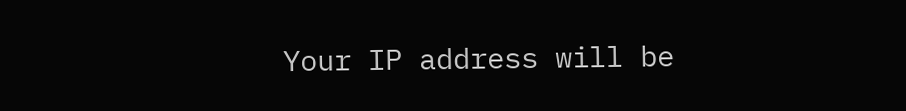Your IP address will be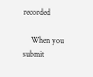recorded

    When you submit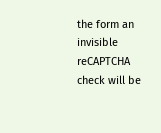the form an invisible reCAPTCHA check will be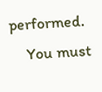performed.
    You must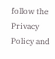follow the Privacy Policy and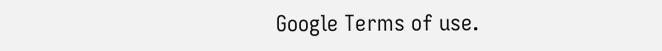Google Terms of use.